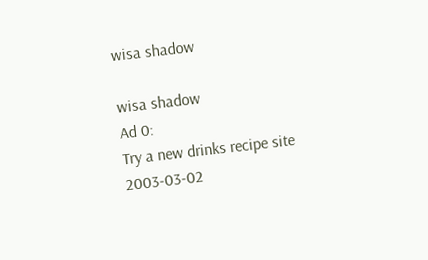wisa shadow

wisa shadow
Ad 0:
Try a new drinks recipe site
2003-03-02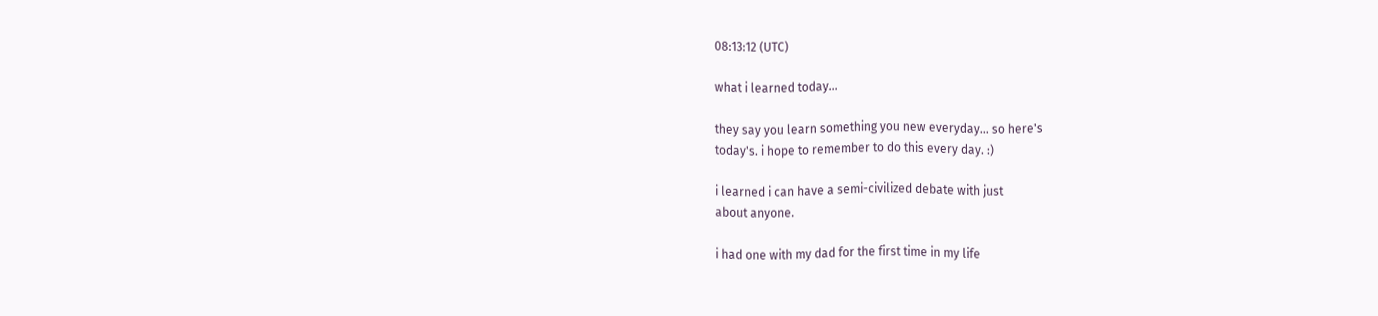08:13:12 (UTC)

what i learned today...

they say you learn something you new everyday... so here's
today's. i hope to remember to do this every day. :)

i learned i can have a semi-civilized debate with just
about anyone.

i had one with my dad for the first time in my life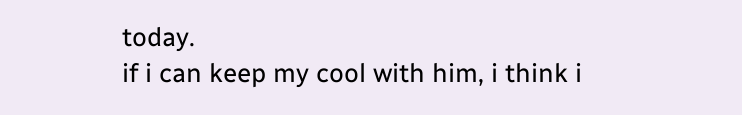today.
if i can keep my cool with him, i think i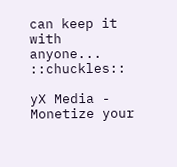can keep it with
anyone... ::chuckles::

yX Media - Monetize your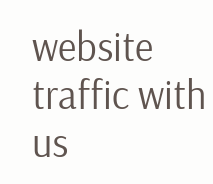website traffic with us